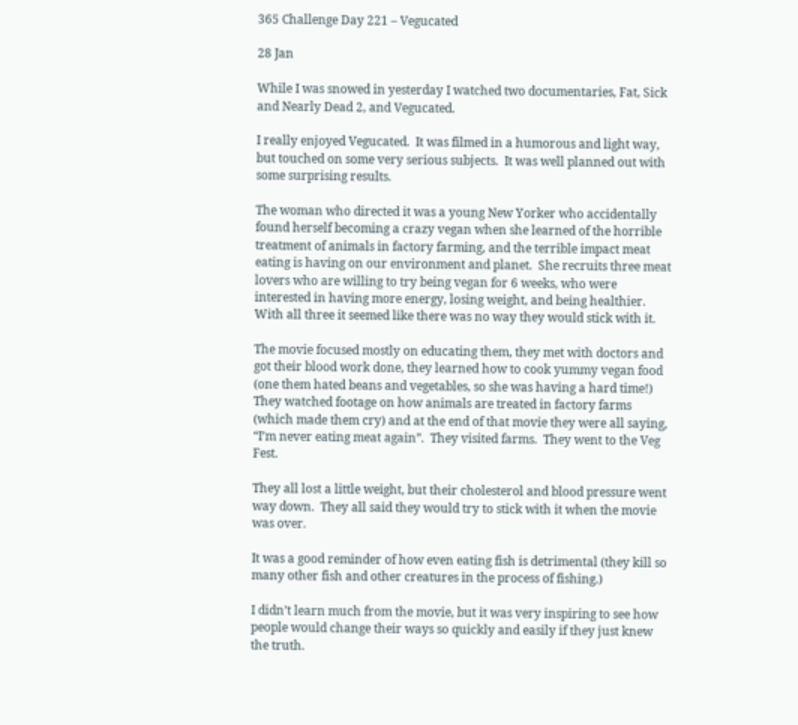365 Challenge Day 221 – Vegucated

28 Jan

While I was snowed in yesterday I watched two documentaries, Fat, Sick and Nearly Dead 2, and Vegucated.

I really enjoyed Vegucated.  It was filmed in a humorous and light way, but touched on some very serious subjects.  It was well planned out with some surprising results.

The woman who directed it was a young New Yorker who accidentally found herself becoming a crazy vegan when she learned of the horrible treatment of animals in factory farming, and the terrible impact meat eating is having on our environment and planet.  She recruits three meat lovers who are willing to try being vegan for 6 weeks, who were interested in having more energy, losing weight, and being healthier.  With all three it seemed like there was no way they would stick with it.

The movie focused mostly on educating them, they met with doctors and got their blood work done, they learned how to cook yummy vegan food (one them hated beans and vegetables, so she was having a hard time!) They watched footage on how animals are treated in factory farms (which made them cry) and at the end of that movie they were all saying, “I’m never eating meat again”.  They visited farms.  They went to the Veg Fest.

They all lost a little weight, but their cholesterol and blood pressure went way down.  They all said they would try to stick with it when the movie was over.

It was a good reminder of how even eating fish is detrimental (they kill so many other fish and other creatures in the process of fishing.)

I didn’t learn much from the movie, but it was very inspiring to see how people would change their ways so quickly and easily if they just knew the truth.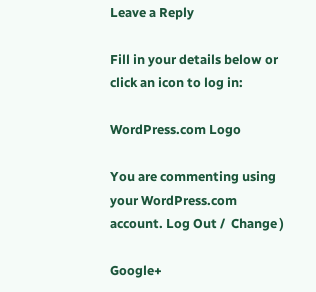Leave a Reply

Fill in your details below or click an icon to log in:

WordPress.com Logo

You are commenting using your WordPress.com account. Log Out /  Change )

Google+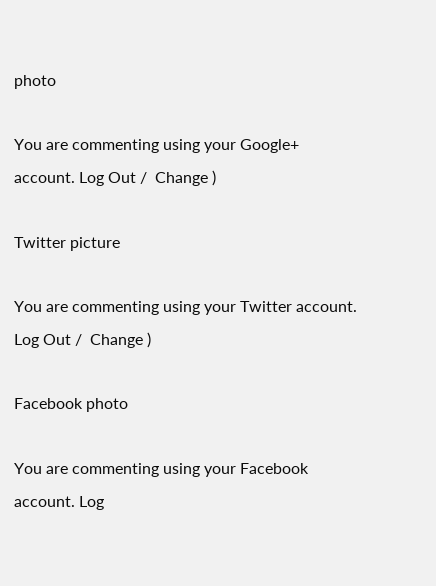photo

You are commenting using your Google+ account. Log Out /  Change )

Twitter picture

You are commenting using your Twitter account. Log Out /  Change )

Facebook photo

You are commenting using your Facebook account. Log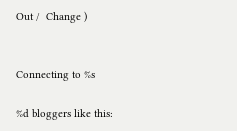Out /  Change )


Connecting to %s

%d bloggers like this: